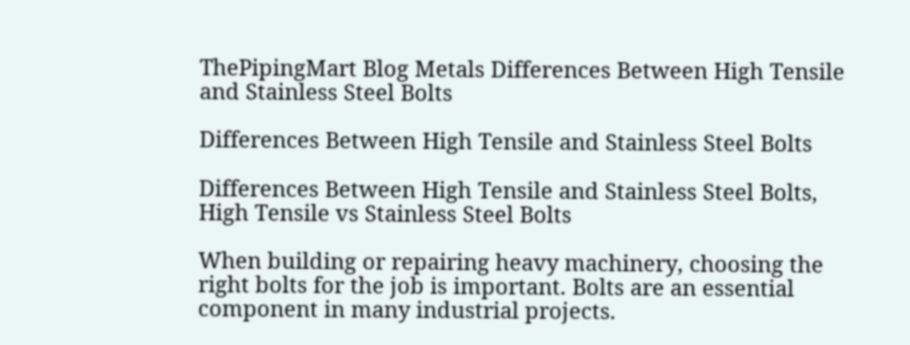ThePipingMart Blog Metals Differences Between High Tensile and Stainless Steel Bolts

Differences Between High Tensile and Stainless Steel Bolts

Differences Between High Tensile and Stainless Steel Bolts, High Tensile vs Stainless Steel Bolts

When building or repairing heavy machinery, choosing the right bolts for the job is important. Bolts are an essential component in many industrial projects.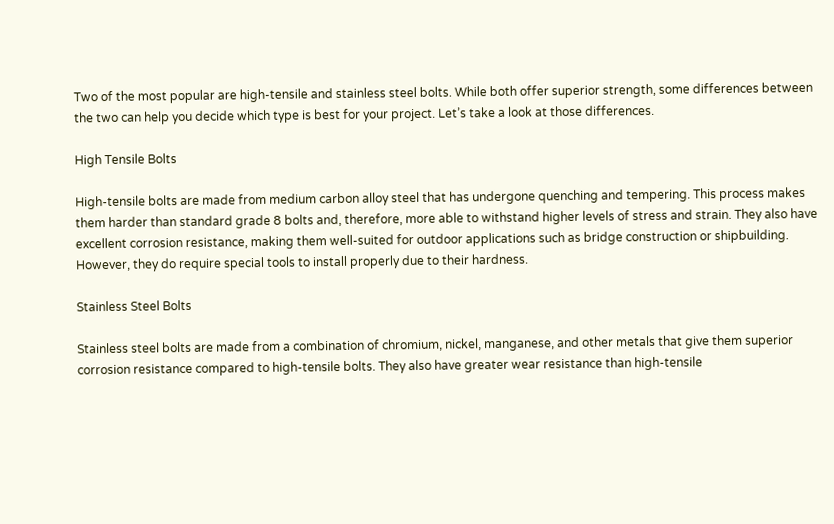Two of the most popular are high-tensile and stainless steel bolts. While both offer superior strength, some differences between the two can help you decide which type is best for your project. Let’s take a look at those differences.

High Tensile Bolts

High-tensile bolts are made from medium carbon alloy steel that has undergone quenching and tempering. This process makes them harder than standard grade 8 bolts and, therefore, more able to withstand higher levels of stress and strain. They also have excellent corrosion resistance, making them well-suited for outdoor applications such as bridge construction or shipbuilding. However, they do require special tools to install properly due to their hardness.

Stainless Steel Bolts

Stainless steel bolts are made from a combination of chromium, nickel, manganese, and other metals that give them superior corrosion resistance compared to high-tensile bolts. They also have greater wear resistance than high-tensile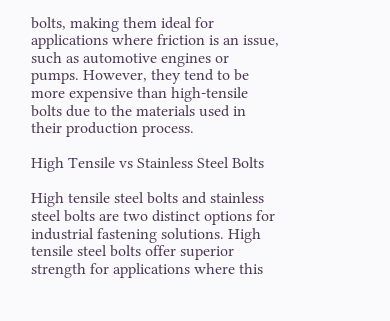bolts, making them ideal for applications where friction is an issue, such as automotive engines or pumps. However, they tend to be more expensive than high-tensile bolts due to the materials used in their production process.

High Tensile vs Stainless Steel Bolts

High tensile steel bolts and stainless steel bolts are two distinct options for industrial fastening solutions. High tensile steel bolts offer superior strength for applications where this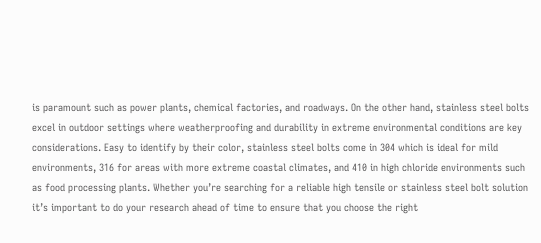is paramount such as power plants, chemical factories, and roadways. On the other hand, stainless steel bolts excel in outdoor settings where weatherproofing and durability in extreme environmental conditions are key considerations. Easy to identify by their color, stainless steel bolts come in 304 which is ideal for mild environments, 316 for areas with more extreme coastal climates, and 410 in high chloride environments such as food processing plants. Whether you’re searching for a reliable high tensile or stainless steel bolt solution it’s important to do your research ahead of time to ensure that you choose the right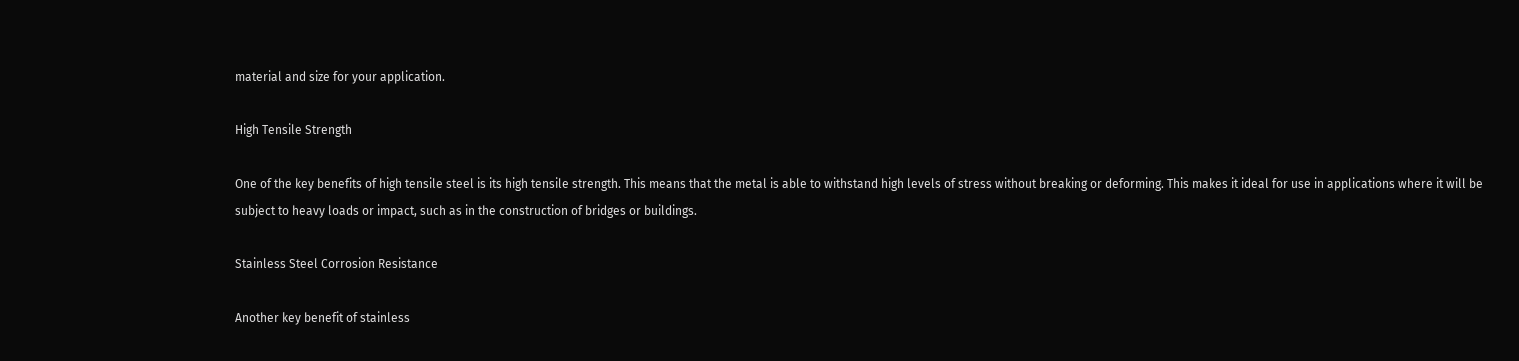material and size for your application.

High Tensile Strength

One of the key benefits of high tensile steel is its high tensile strength. This means that the metal is able to withstand high levels of stress without breaking or deforming. This makes it ideal for use in applications where it will be subject to heavy loads or impact, such as in the construction of bridges or buildings.

Stainless Steel Corrosion Resistance

Another key benefit of stainless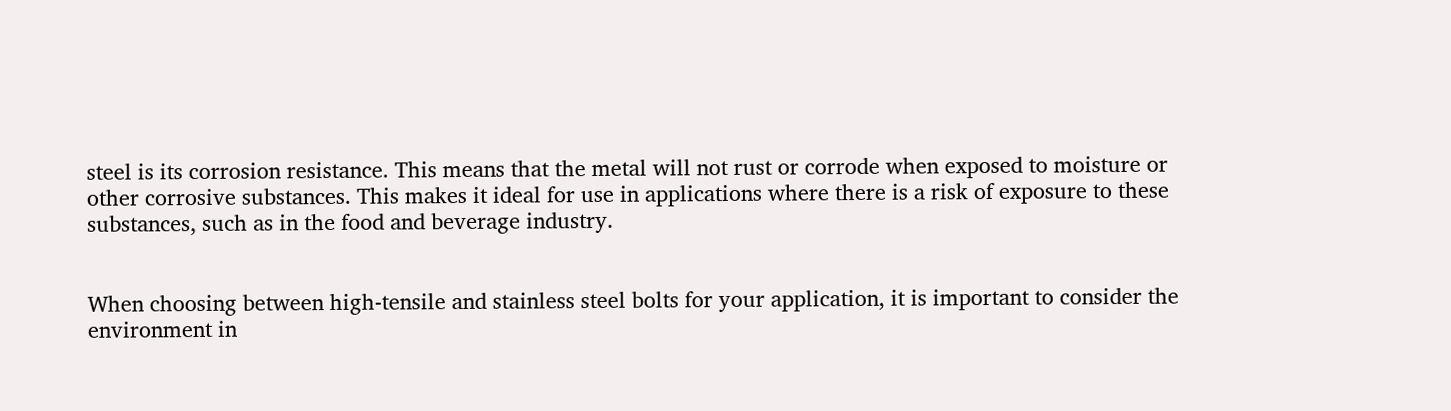steel is its corrosion resistance. This means that the metal will not rust or corrode when exposed to moisture or other corrosive substances. This makes it ideal for use in applications where there is a risk of exposure to these substances, such as in the food and beverage industry.


When choosing between high-tensile and stainless steel bolts for your application, it is important to consider the environment in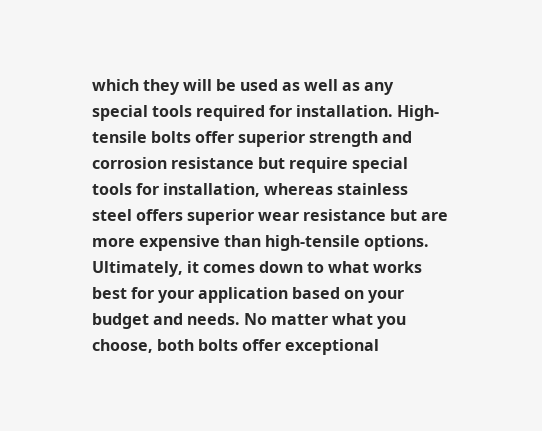which they will be used as well as any special tools required for installation. High-tensile bolts offer superior strength and corrosion resistance but require special tools for installation, whereas stainless steel offers superior wear resistance but are more expensive than high-tensile options. Ultimately, it comes down to what works best for your application based on your budget and needs. No matter what you choose, both bolts offer exceptional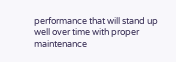performance that will stand up well over time with proper maintenance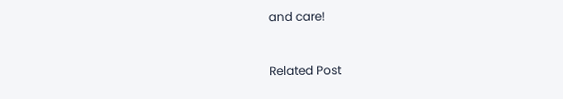and care!


Related Post